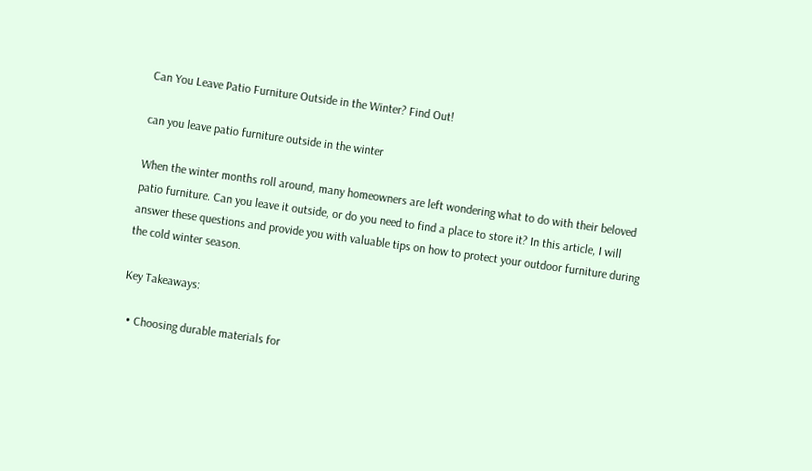Can You Leave Patio Furniture Outside in the Winter? Find Out!

can you leave patio furniture outside in the winter

When the winter months roll around, many homeowners are left wondering what to do with their beloved patio furniture. Can you leave it outside, or do you need to find a place to store it? In this article, I will answer these questions and provide you with valuable tips on how to protect your outdoor furniture during the cold winter season.

Key Takeaways:

  • Choosing durable materials for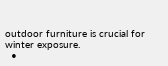outdoor furniture is crucial for winter exposure.
  •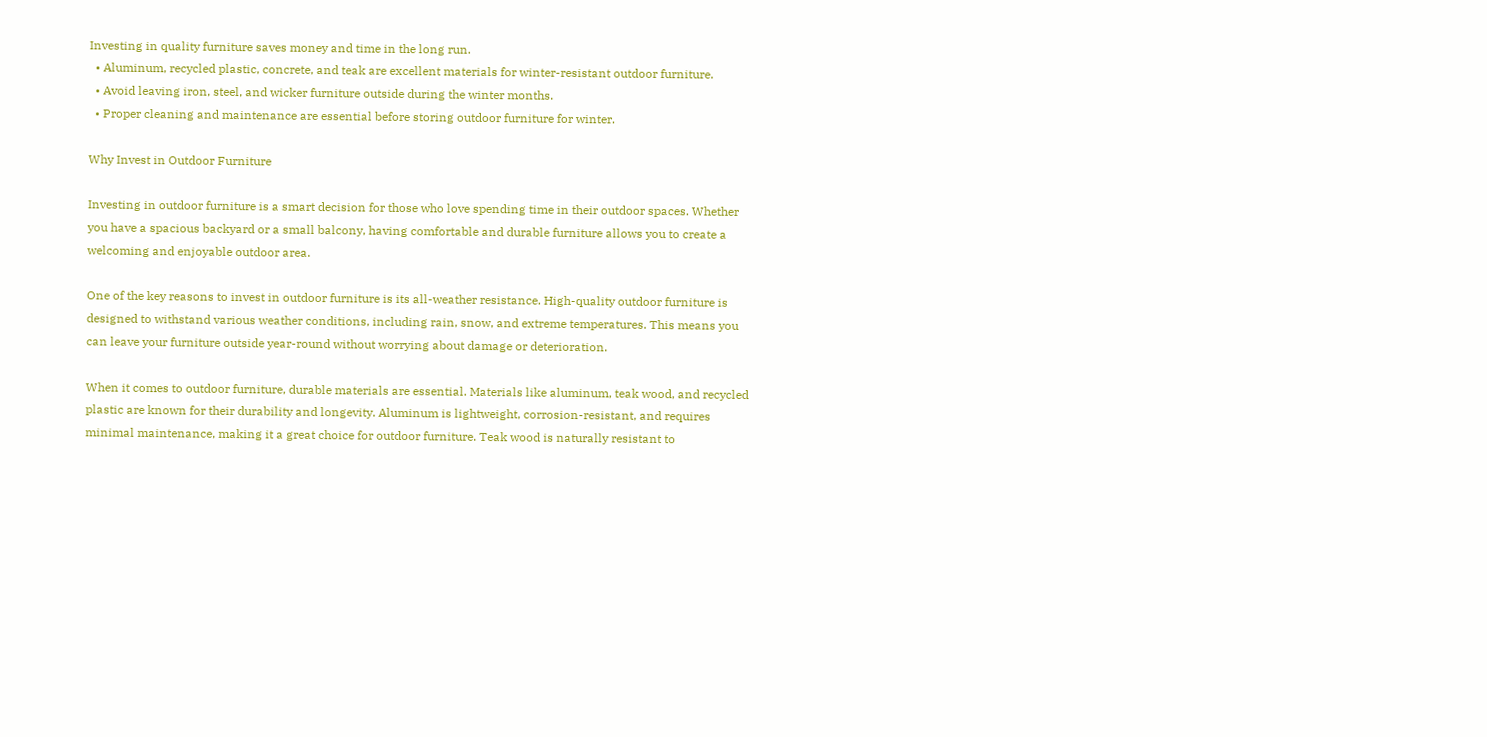Investing in quality furniture saves money and time in the long run.
  • Aluminum, recycled plastic, concrete, and teak are excellent materials for winter-resistant outdoor furniture.
  • Avoid leaving iron, steel, and wicker furniture outside during the winter months.
  • Proper cleaning and maintenance are essential before storing outdoor furniture for winter.

Why Invest in Outdoor Furniture

Investing in outdoor furniture is a smart decision for those who love spending time in their outdoor spaces. Whether you have a spacious backyard or a small balcony, having comfortable and durable furniture allows you to create a welcoming and enjoyable outdoor area.

One of the key reasons to invest in outdoor furniture is its all-weather resistance. High-quality outdoor furniture is designed to withstand various weather conditions, including rain, snow, and extreme temperatures. This means you can leave your furniture outside year-round without worrying about damage or deterioration.

When it comes to outdoor furniture, durable materials are essential. Materials like aluminum, teak wood, and recycled plastic are known for their durability and longevity. Aluminum is lightweight, corrosion-resistant, and requires minimal maintenance, making it a great choice for outdoor furniture. Teak wood is naturally resistant to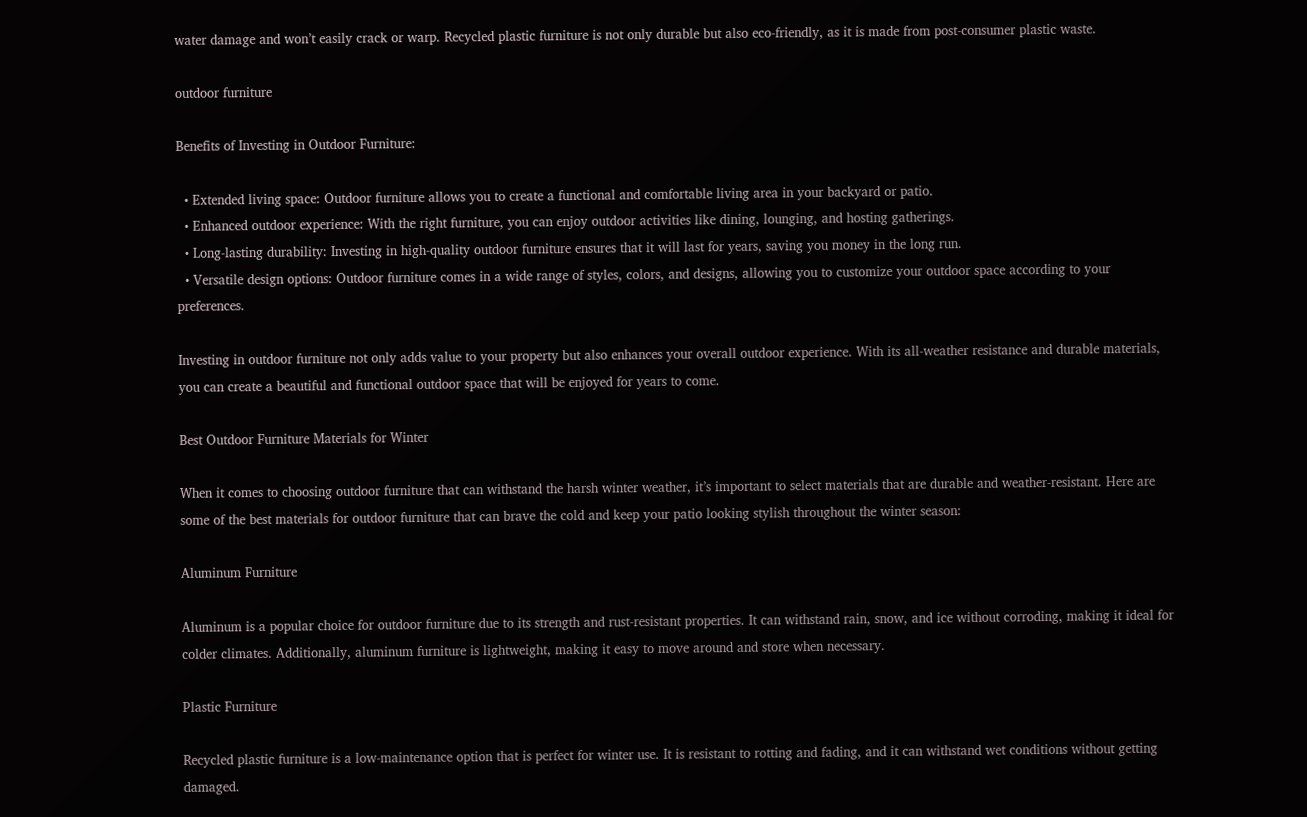water damage and won’t easily crack or warp. Recycled plastic furniture is not only durable but also eco-friendly, as it is made from post-consumer plastic waste.

outdoor furniture

Benefits of Investing in Outdoor Furniture:

  • Extended living space: Outdoor furniture allows you to create a functional and comfortable living area in your backyard or patio.
  • Enhanced outdoor experience: With the right furniture, you can enjoy outdoor activities like dining, lounging, and hosting gatherings.
  • Long-lasting durability: Investing in high-quality outdoor furniture ensures that it will last for years, saving you money in the long run.
  • Versatile design options: Outdoor furniture comes in a wide range of styles, colors, and designs, allowing you to customize your outdoor space according to your preferences.

Investing in outdoor furniture not only adds value to your property but also enhances your overall outdoor experience. With its all-weather resistance and durable materials, you can create a beautiful and functional outdoor space that will be enjoyed for years to come.

Best Outdoor Furniture Materials for Winter

When it comes to choosing outdoor furniture that can withstand the harsh winter weather, it’s important to select materials that are durable and weather-resistant. Here are some of the best materials for outdoor furniture that can brave the cold and keep your patio looking stylish throughout the winter season:

Aluminum Furniture

Aluminum is a popular choice for outdoor furniture due to its strength and rust-resistant properties. It can withstand rain, snow, and ice without corroding, making it ideal for colder climates. Additionally, aluminum furniture is lightweight, making it easy to move around and store when necessary.

Plastic Furniture

Recycled plastic furniture is a low-maintenance option that is perfect for winter use. It is resistant to rotting and fading, and it can withstand wet conditions without getting damaged.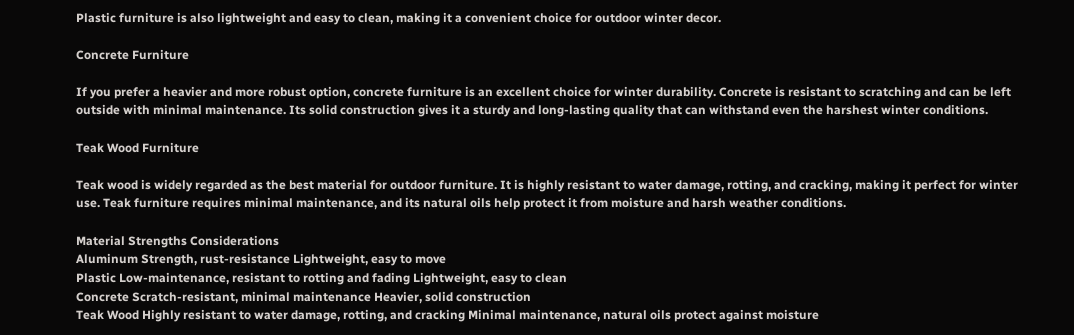Plastic furniture is also lightweight and easy to clean, making it a convenient choice for outdoor winter decor.

Concrete Furniture

If you prefer a heavier and more robust option, concrete furniture is an excellent choice for winter durability. Concrete is resistant to scratching and can be left outside with minimal maintenance. Its solid construction gives it a sturdy and long-lasting quality that can withstand even the harshest winter conditions.

Teak Wood Furniture

Teak wood is widely regarded as the best material for outdoor furniture. It is highly resistant to water damage, rotting, and cracking, making it perfect for winter use. Teak furniture requires minimal maintenance, and its natural oils help protect it from moisture and harsh weather conditions.

Material Strengths Considerations
Aluminum Strength, rust-resistance Lightweight, easy to move
Plastic Low-maintenance, resistant to rotting and fading Lightweight, easy to clean
Concrete Scratch-resistant, minimal maintenance Heavier, solid construction
Teak Wood Highly resistant to water damage, rotting, and cracking Minimal maintenance, natural oils protect against moisture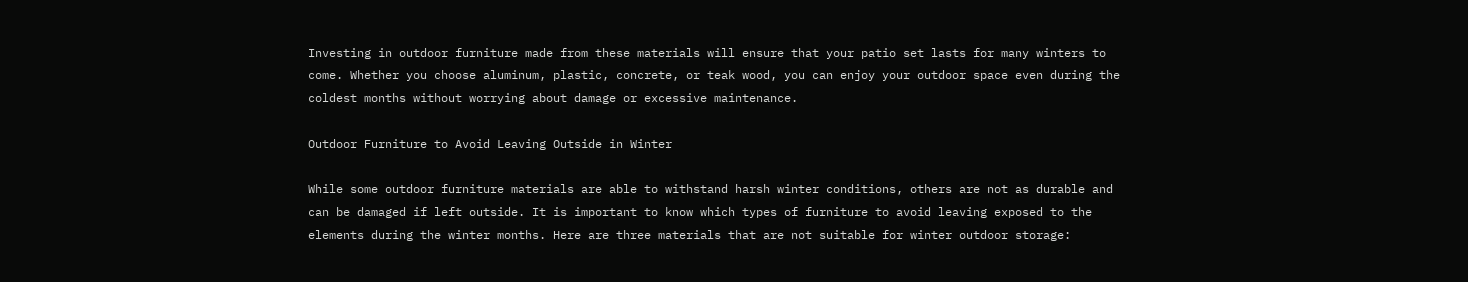Investing in outdoor furniture made from these materials will ensure that your patio set lasts for many winters to come. Whether you choose aluminum, plastic, concrete, or teak wood, you can enjoy your outdoor space even during the coldest months without worrying about damage or excessive maintenance.

Outdoor Furniture to Avoid Leaving Outside in Winter

While some outdoor furniture materials are able to withstand harsh winter conditions, others are not as durable and can be damaged if left outside. It is important to know which types of furniture to avoid leaving exposed to the elements during the winter months. Here are three materials that are not suitable for winter outdoor storage: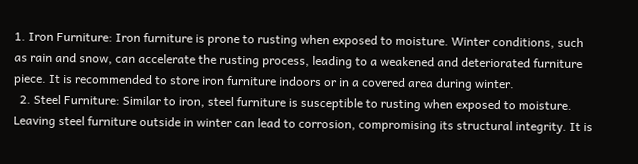1. Iron Furniture: Iron furniture is prone to rusting when exposed to moisture. Winter conditions, such as rain and snow, can accelerate the rusting process, leading to a weakened and deteriorated furniture piece. It is recommended to store iron furniture indoors or in a covered area during winter.
  2. Steel Furniture: Similar to iron, steel furniture is susceptible to rusting when exposed to moisture. Leaving steel furniture outside in winter can lead to corrosion, compromising its structural integrity. It is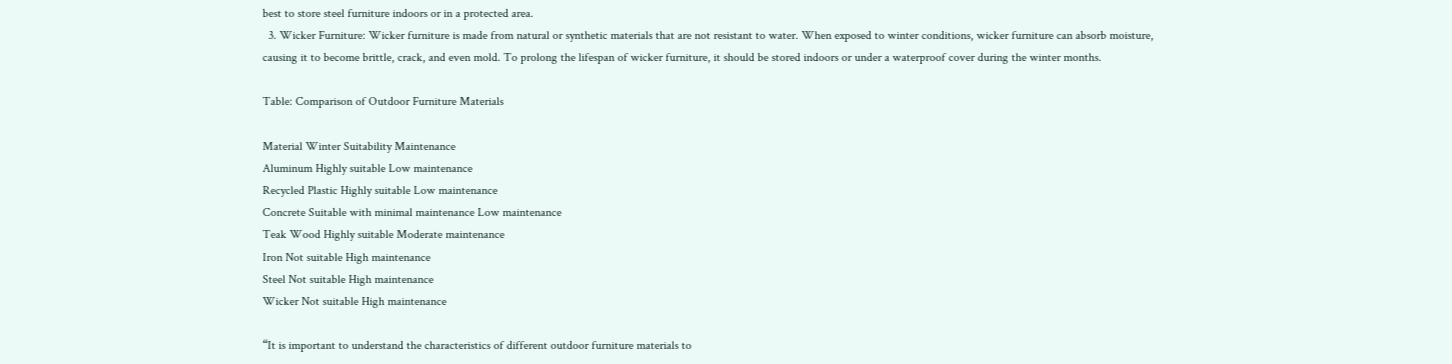best to store steel furniture indoors or in a protected area.
  3. Wicker Furniture: Wicker furniture is made from natural or synthetic materials that are not resistant to water. When exposed to winter conditions, wicker furniture can absorb moisture, causing it to become brittle, crack, and even mold. To prolong the lifespan of wicker furniture, it should be stored indoors or under a waterproof cover during the winter months.

Table: Comparison of Outdoor Furniture Materials

Material Winter Suitability Maintenance
Aluminum Highly suitable Low maintenance
Recycled Plastic Highly suitable Low maintenance
Concrete Suitable with minimal maintenance Low maintenance
Teak Wood Highly suitable Moderate maintenance
Iron Not suitable High maintenance
Steel Not suitable High maintenance
Wicker Not suitable High maintenance

“It is important to understand the characteristics of different outdoor furniture materials to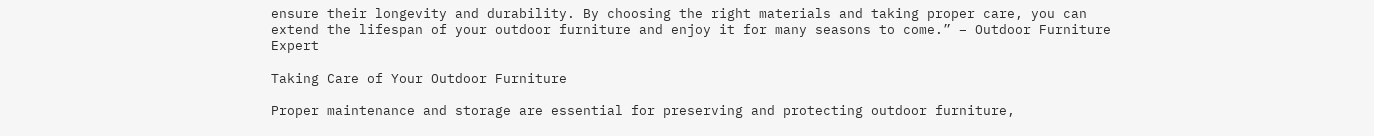ensure their longevity and durability. By choosing the right materials and taking proper care, you can extend the lifespan of your outdoor furniture and enjoy it for many seasons to come.” – Outdoor Furniture Expert

Taking Care of Your Outdoor Furniture

Proper maintenance and storage are essential for preserving and protecting outdoor furniture,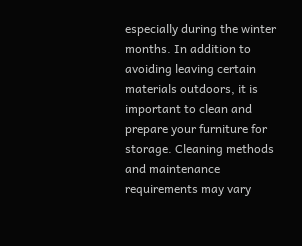especially during the winter months. In addition to avoiding leaving certain materials outdoors, it is important to clean and prepare your furniture for storage. Cleaning methods and maintenance requirements may vary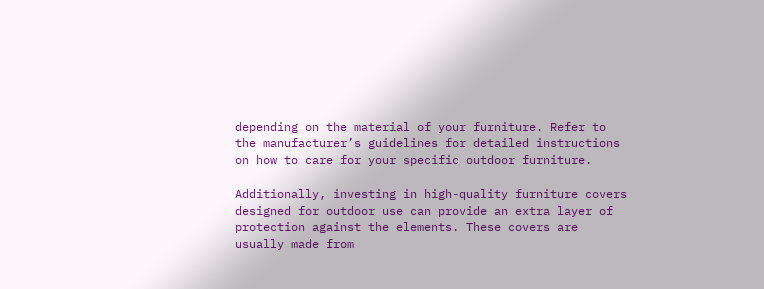depending on the material of your furniture. Refer to the manufacturer’s guidelines for detailed instructions on how to care for your specific outdoor furniture.

Additionally, investing in high-quality furniture covers designed for outdoor use can provide an extra layer of protection against the elements. These covers are usually made from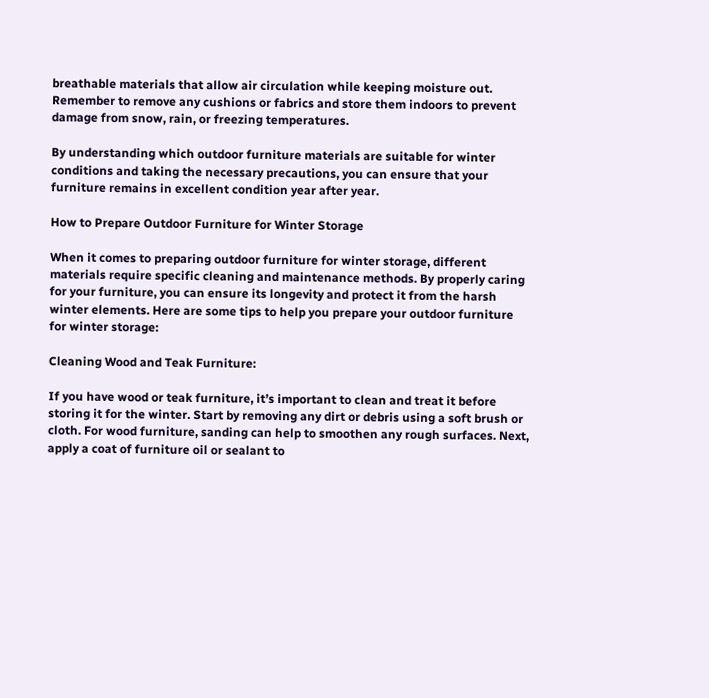breathable materials that allow air circulation while keeping moisture out. Remember to remove any cushions or fabrics and store them indoors to prevent damage from snow, rain, or freezing temperatures.

By understanding which outdoor furniture materials are suitable for winter conditions and taking the necessary precautions, you can ensure that your furniture remains in excellent condition year after year.

How to Prepare Outdoor Furniture for Winter Storage

When it comes to preparing outdoor furniture for winter storage, different materials require specific cleaning and maintenance methods. By properly caring for your furniture, you can ensure its longevity and protect it from the harsh winter elements. Here are some tips to help you prepare your outdoor furniture for winter storage:

Cleaning Wood and Teak Furniture:

If you have wood or teak furniture, it’s important to clean and treat it before storing it for the winter. Start by removing any dirt or debris using a soft brush or cloth. For wood furniture, sanding can help to smoothen any rough surfaces. Next, apply a coat of furniture oil or sealant to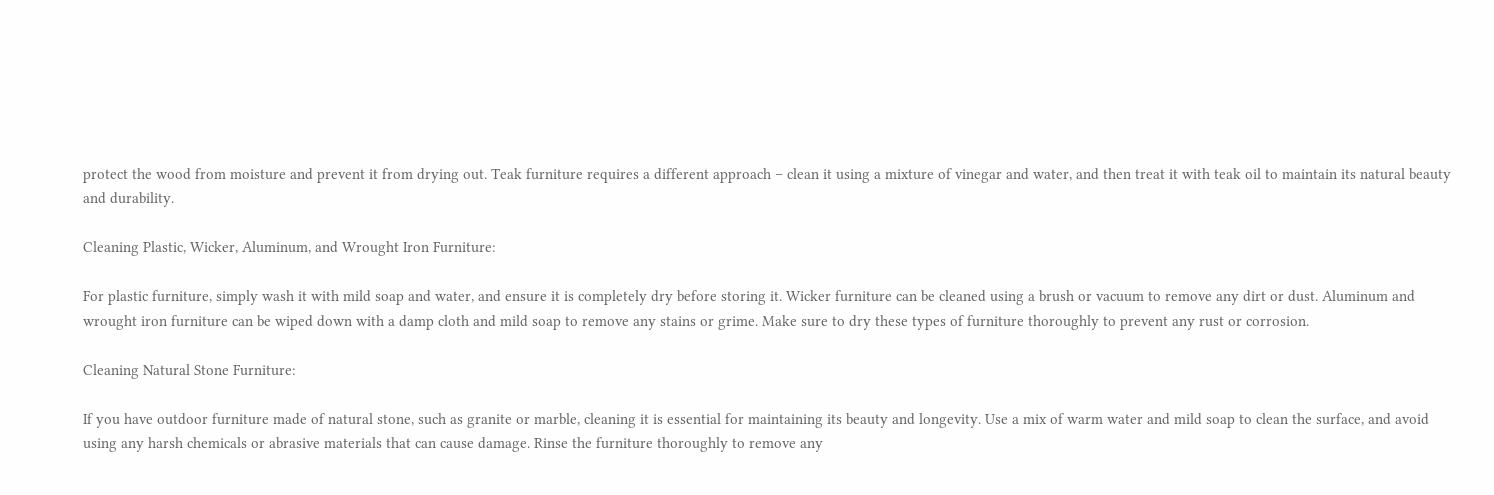protect the wood from moisture and prevent it from drying out. Teak furniture requires a different approach – clean it using a mixture of vinegar and water, and then treat it with teak oil to maintain its natural beauty and durability.

Cleaning Plastic, Wicker, Aluminum, and Wrought Iron Furniture:

For plastic furniture, simply wash it with mild soap and water, and ensure it is completely dry before storing it. Wicker furniture can be cleaned using a brush or vacuum to remove any dirt or dust. Aluminum and wrought iron furniture can be wiped down with a damp cloth and mild soap to remove any stains or grime. Make sure to dry these types of furniture thoroughly to prevent any rust or corrosion.

Cleaning Natural Stone Furniture:

If you have outdoor furniture made of natural stone, such as granite or marble, cleaning it is essential for maintaining its beauty and longevity. Use a mix of warm water and mild soap to clean the surface, and avoid using any harsh chemicals or abrasive materials that can cause damage. Rinse the furniture thoroughly to remove any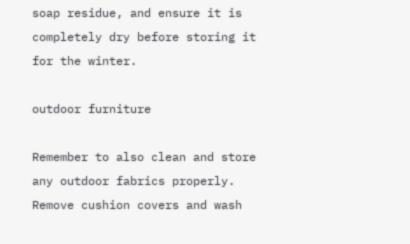soap residue, and ensure it is completely dry before storing it for the winter.

outdoor furniture

Remember to also clean and store any outdoor fabrics properly. Remove cushion covers and wash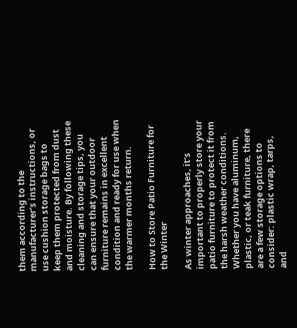them according to the manufacturer’s instructions, or use cushion storage bags to keep them protected from dust and moisture. By following these cleaning and storage tips, you can ensure that your outdoor furniture remains in excellent condition and ready for use when the warmer months return.

How to Store Patio Furniture for the Winter

As winter approaches, it’s important to properly store your patio furniture to protect it from the harsh weather conditions. Whether you have aluminum, plastic, or teak furniture, there are a few storage options to consider: plastic wrap, tarps, and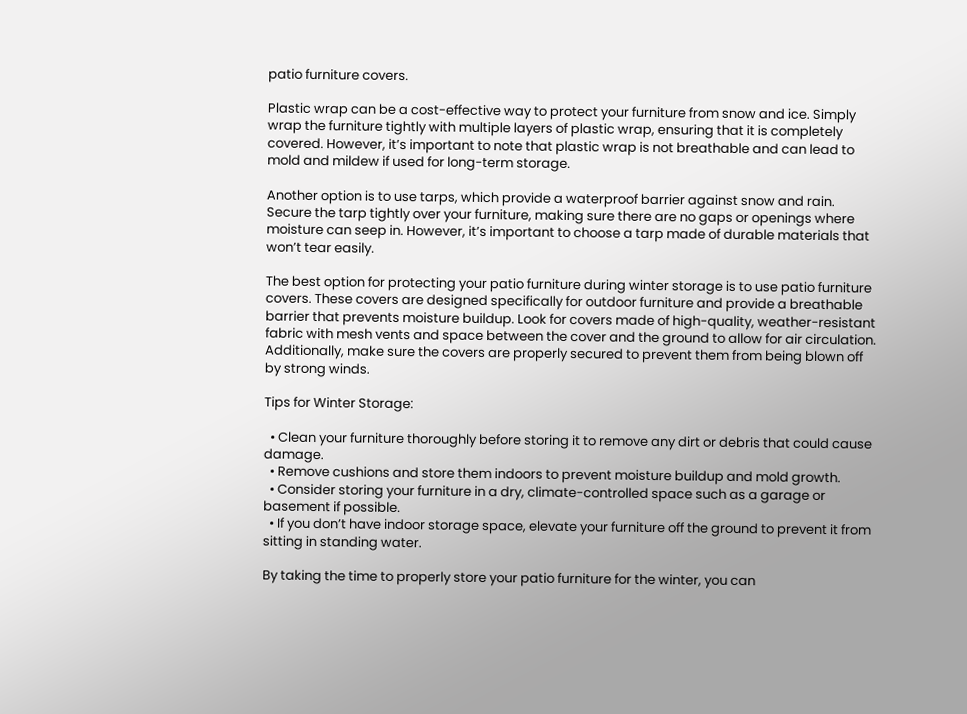patio furniture covers.

Plastic wrap can be a cost-effective way to protect your furniture from snow and ice. Simply wrap the furniture tightly with multiple layers of plastic wrap, ensuring that it is completely covered. However, it’s important to note that plastic wrap is not breathable and can lead to mold and mildew if used for long-term storage.

Another option is to use tarps, which provide a waterproof barrier against snow and rain. Secure the tarp tightly over your furniture, making sure there are no gaps or openings where moisture can seep in. However, it’s important to choose a tarp made of durable materials that won’t tear easily.

The best option for protecting your patio furniture during winter storage is to use patio furniture covers. These covers are designed specifically for outdoor furniture and provide a breathable barrier that prevents moisture buildup. Look for covers made of high-quality, weather-resistant fabric with mesh vents and space between the cover and the ground to allow for air circulation. Additionally, make sure the covers are properly secured to prevent them from being blown off by strong winds.

Tips for Winter Storage:

  • Clean your furniture thoroughly before storing it to remove any dirt or debris that could cause damage.
  • Remove cushions and store them indoors to prevent moisture buildup and mold growth.
  • Consider storing your furniture in a dry, climate-controlled space such as a garage or basement if possible.
  • If you don’t have indoor storage space, elevate your furniture off the ground to prevent it from sitting in standing water.

By taking the time to properly store your patio furniture for the winter, you can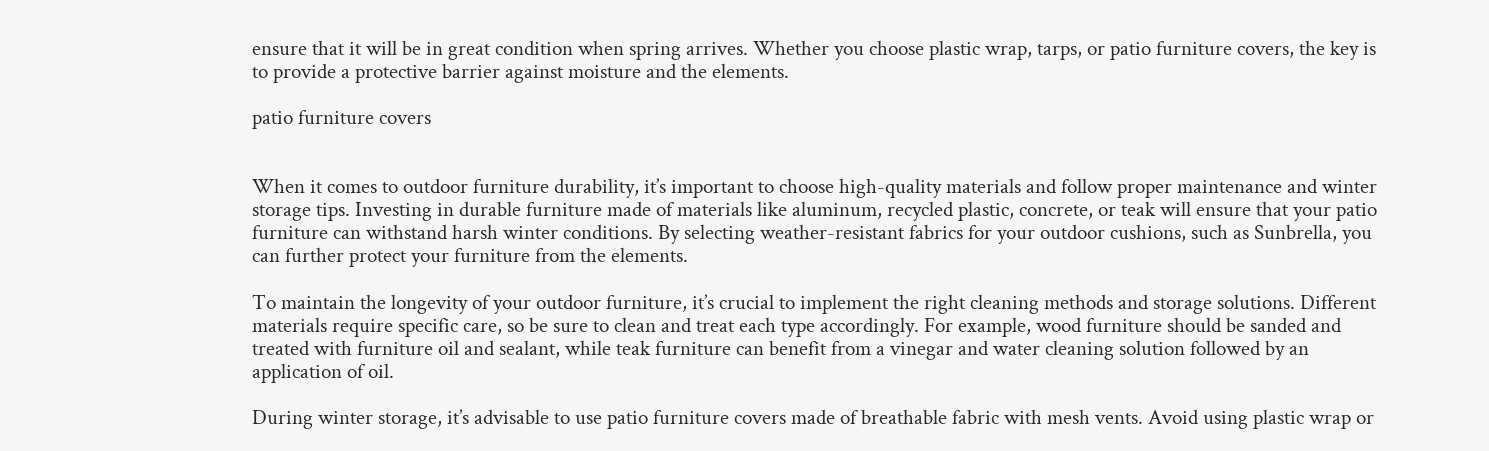ensure that it will be in great condition when spring arrives. Whether you choose plastic wrap, tarps, or patio furniture covers, the key is to provide a protective barrier against moisture and the elements.

patio furniture covers


When it comes to outdoor furniture durability, it’s important to choose high-quality materials and follow proper maintenance and winter storage tips. Investing in durable furniture made of materials like aluminum, recycled plastic, concrete, or teak will ensure that your patio furniture can withstand harsh winter conditions. By selecting weather-resistant fabrics for your outdoor cushions, such as Sunbrella, you can further protect your furniture from the elements.

To maintain the longevity of your outdoor furniture, it’s crucial to implement the right cleaning methods and storage solutions. Different materials require specific care, so be sure to clean and treat each type accordingly. For example, wood furniture should be sanded and treated with furniture oil and sealant, while teak furniture can benefit from a vinegar and water cleaning solution followed by an application of oil.

During winter storage, it’s advisable to use patio furniture covers made of breathable fabric with mesh vents. Avoid using plastic wrap or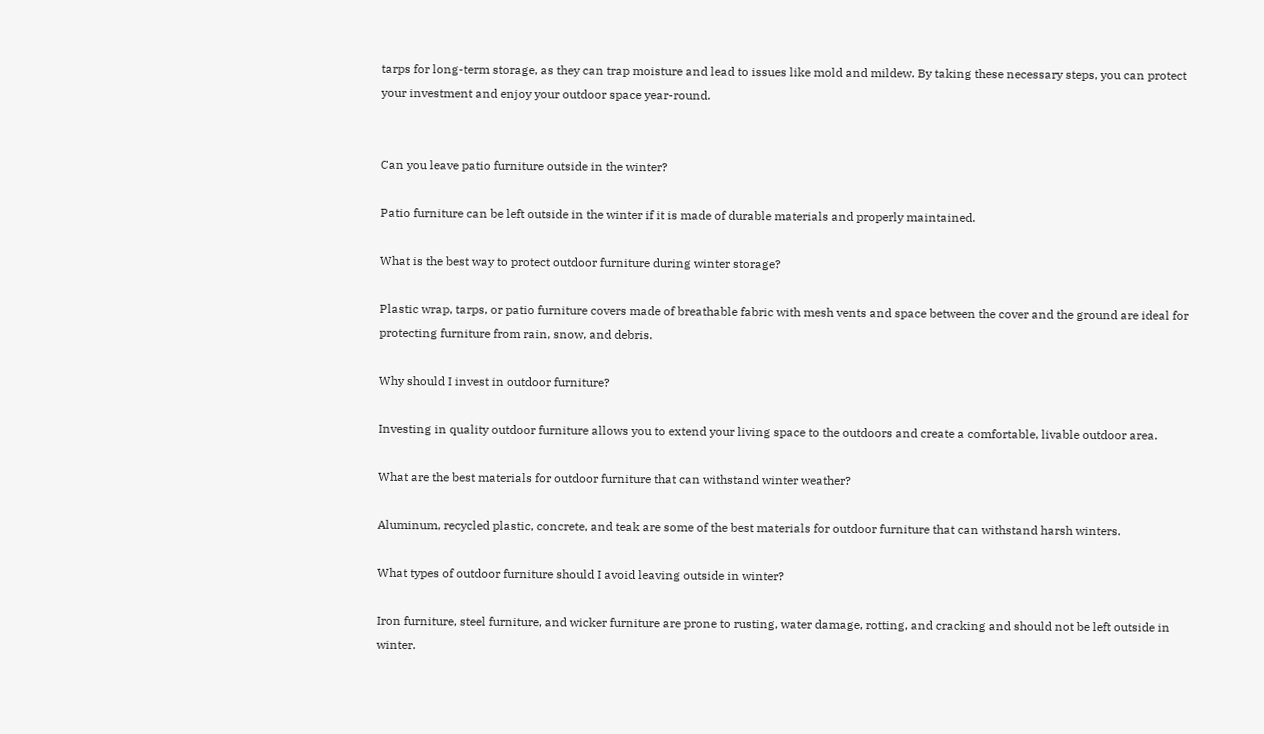tarps for long-term storage, as they can trap moisture and lead to issues like mold and mildew. By taking these necessary steps, you can protect your investment and enjoy your outdoor space year-round.


Can you leave patio furniture outside in the winter?

Patio furniture can be left outside in the winter if it is made of durable materials and properly maintained.

What is the best way to protect outdoor furniture during winter storage?

Plastic wrap, tarps, or patio furniture covers made of breathable fabric with mesh vents and space between the cover and the ground are ideal for protecting furniture from rain, snow, and debris.

Why should I invest in outdoor furniture?

Investing in quality outdoor furniture allows you to extend your living space to the outdoors and create a comfortable, livable outdoor area.

What are the best materials for outdoor furniture that can withstand winter weather?

Aluminum, recycled plastic, concrete, and teak are some of the best materials for outdoor furniture that can withstand harsh winters.

What types of outdoor furniture should I avoid leaving outside in winter?

Iron furniture, steel furniture, and wicker furniture are prone to rusting, water damage, rotting, and cracking and should not be left outside in winter.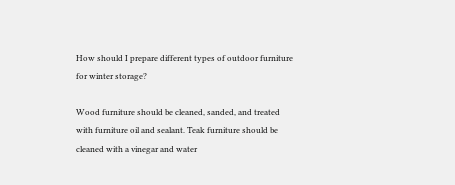How should I prepare different types of outdoor furniture for winter storage?

Wood furniture should be cleaned, sanded, and treated with furniture oil and sealant. Teak furniture should be cleaned with a vinegar and water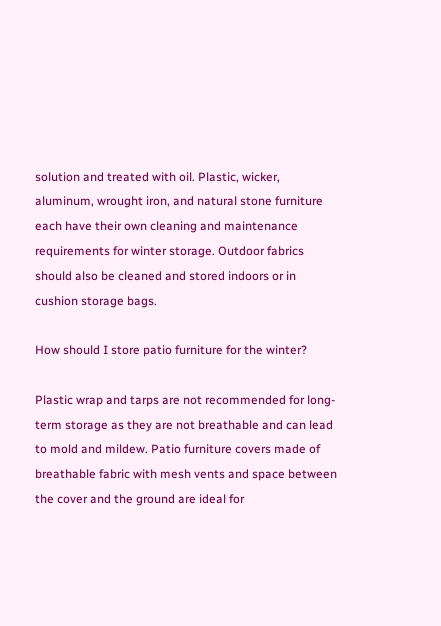solution and treated with oil. Plastic, wicker, aluminum, wrought iron, and natural stone furniture each have their own cleaning and maintenance requirements for winter storage. Outdoor fabrics should also be cleaned and stored indoors or in cushion storage bags.

How should I store patio furniture for the winter?

Plastic wrap and tarps are not recommended for long-term storage as they are not breathable and can lead to mold and mildew. Patio furniture covers made of breathable fabric with mesh vents and space between the cover and the ground are ideal for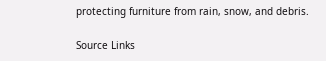protecting furniture from rain, snow, and debris.

Source Links